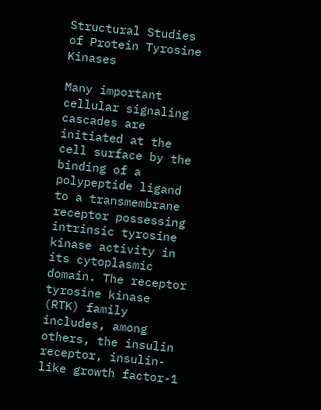Structural Studies of Protein Tyrosine Kinases

Many important cellular signaling cascades are initiated at the cell surface by the binding of a polypeptide ligand to a transmembrane receptor possessing intrinsic tyrosine kinase activity in its cytoplasmic domain. The receptor tyrosine kinase (RTK) family includes, among others, the insulin receptor, insulin-like growth factor-1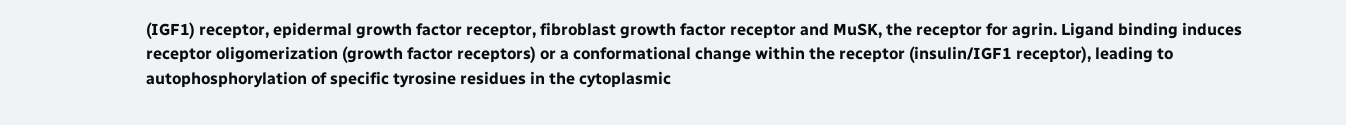(IGF1) receptor, epidermal growth factor receptor, fibroblast growth factor receptor and MuSK, the receptor for agrin. Ligand binding induces receptor oligomerization (growth factor receptors) or a conformational change within the receptor (insulin/IGF1 receptor), leading to autophosphorylation of specific tyrosine residues in the cytoplasmic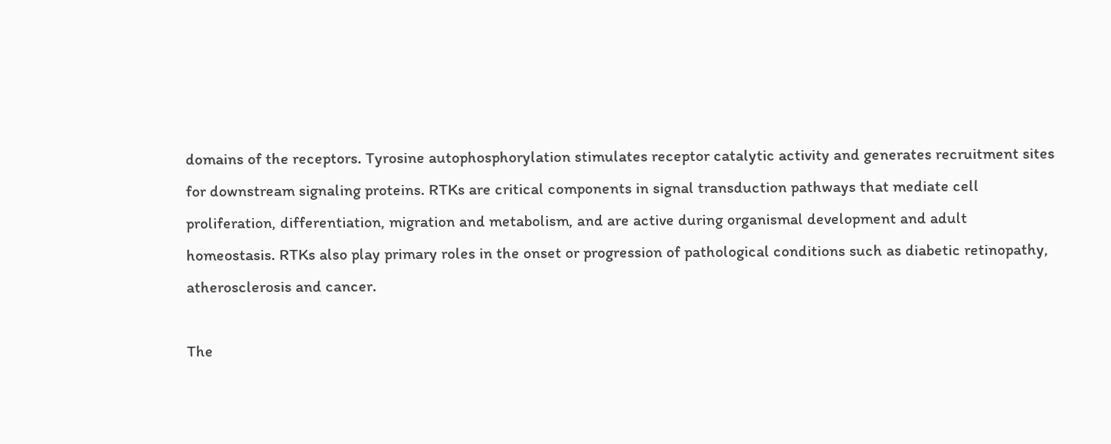domains of the receptors. Tyrosine autophosphorylation stimulates receptor catalytic activity and generates recruitment sites for downstream signaling proteins. RTKs are critical components in signal transduction pathways that mediate cell proliferation, differentiation, migration and metabolism, and are active during organismal development and adult homeostasis. RTKs also play primary roles in the onset or progression of pathological conditions such as diabetic retinopathy, atherosclerosis and cancer.

The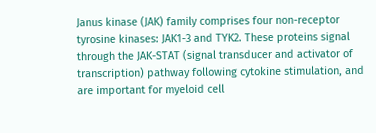Janus kinase (JAK) family comprises four non-receptor tyrosine kinases: JAK1-3 and TYK2. These proteins signal through the JAK-STAT (signal transducer and activator of transcription) pathway following cytokine stimulation, and are important for myeloid cell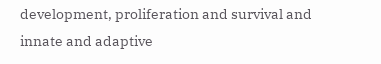development, proliferation and survival and innate and adaptive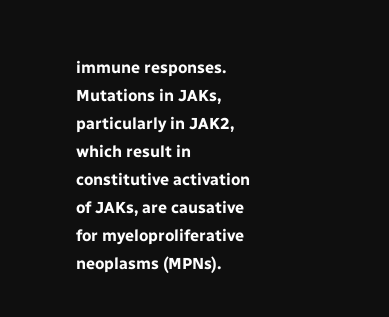immune responses. Mutations in JAKs, particularly in JAK2, which result in constitutive activation of JAKs, are causative for myeloproliferative neoplasms (MPNs).